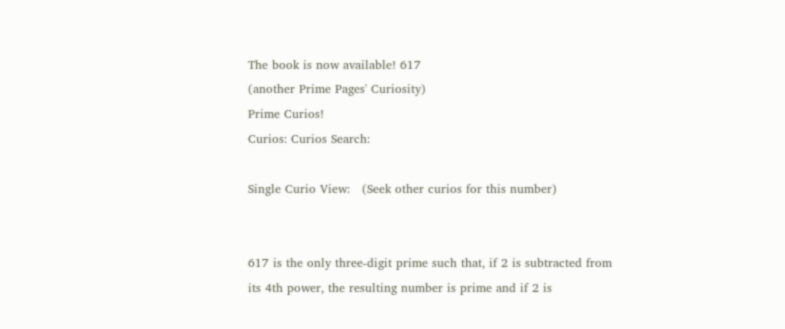The book is now available! 617
(another Prime Pages' Curiosity)
Prime Curios!
Curios: Curios Search:

Single Curio View:   (Seek other curios for this number)


617 is the only three-digit prime such that, if 2 is subtracted from its 4th power, the resulting number is prime and if 2 is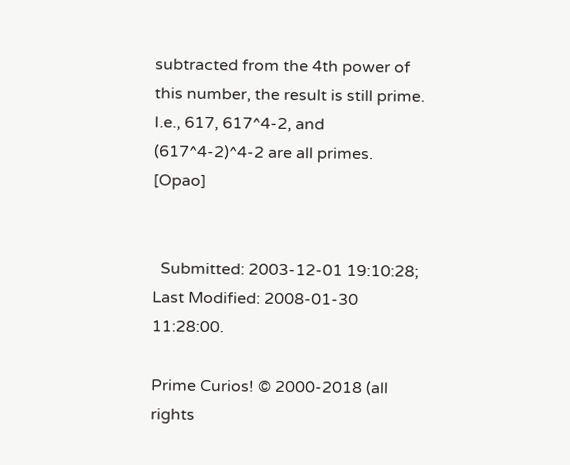subtracted from the 4th power of this number, the result is still prime. I.e., 617, 617^4-2, and (617^4-2)^4-2 are all primes. [Opao]


  Submitted: 2003-12-01 19:10:28;   Last Modified: 2008-01-30 11:28:00.

Prime Curios! © 2000-2018 (all rights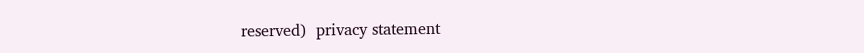reserved)  privacy statement